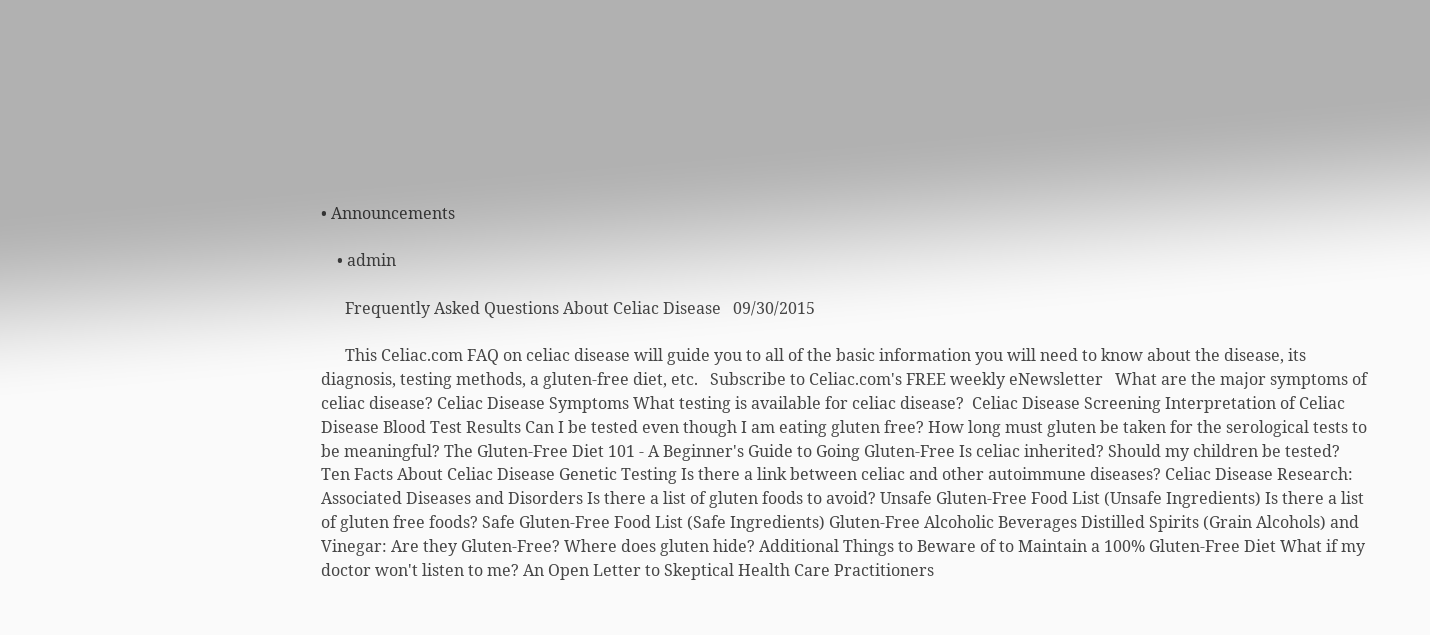• Announcements

    • admin

      Frequently Asked Questions About Celiac Disease   09/30/2015

      This Celiac.com FAQ on celiac disease will guide you to all of the basic information you will need to know about the disease, its diagnosis, testing methods, a gluten-free diet, etc.   Subscribe to Celiac.com's FREE weekly eNewsletter   What are the major symptoms of celiac disease? Celiac Disease Symptoms What testing is available for celiac disease?  Celiac Disease Screening Interpretation of Celiac Disease Blood Test Results Can I be tested even though I am eating gluten free? How long must gluten be taken for the serological tests to be meaningful? The Gluten-Free Diet 101 - A Beginner's Guide to Going Gluten-Free Is celiac inherited? Should my children be tested? Ten Facts About Celiac Disease Genetic Testing Is there a link between celiac and other autoimmune diseases? Celiac Disease Research: Associated Diseases and Disorders Is there a list of gluten foods to avoid? Unsafe Gluten-Free Food List (Unsafe Ingredients) Is there a list of gluten free foods? Safe Gluten-Free Food List (Safe Ingredients) Gluten-Free Alcoholic Beverages Distilled Spirits (Grain Alcohols) and Vinegar: Are they Gluten-Free? Where does gluten hide? Additional Things to Beware of to Maintain a 100% Gluten-Free Diet What if my doctor won't listen to me? An Open Letter to Skeptical Health Care Practitioners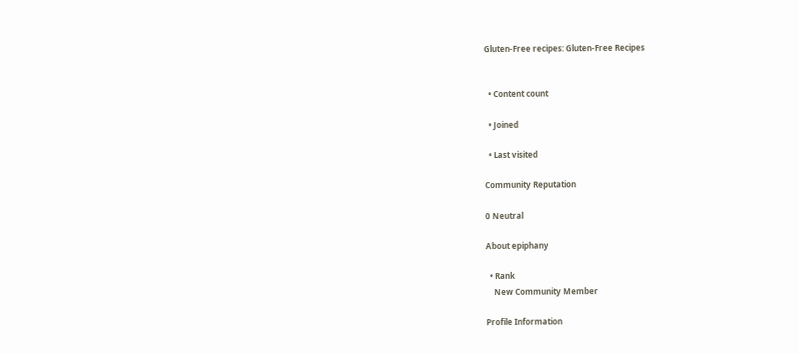Gluten-Free recipes: Gluten-Free Recipes


  • Content count

  • Joined

  • Last visited

Community Reputation

0 Neutral

About epiphany

  • Rank
    New Community Member

Profile Information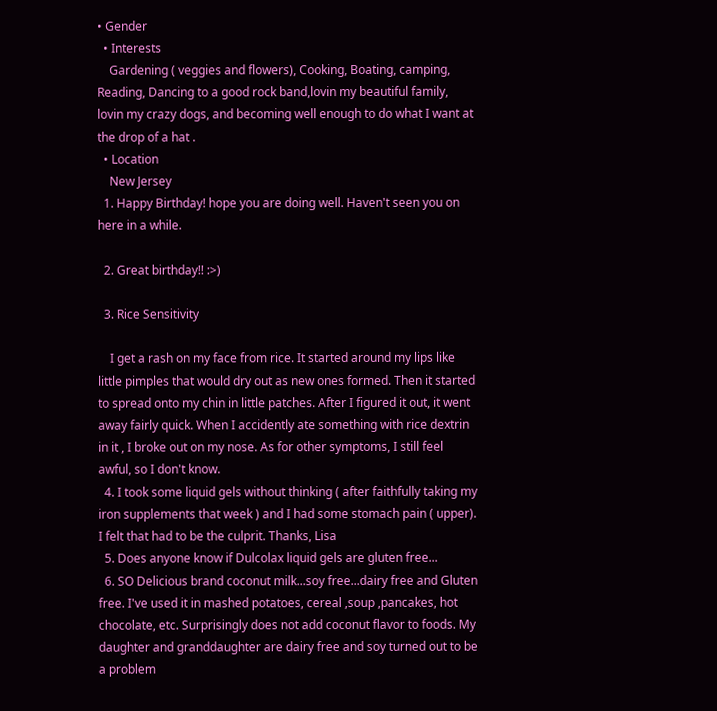• Gender
  • Interests
    Gardening ( veggies and flowers), Cooking, Boating, camping, Reading, Dancing to a good rock band,lovin my beautiful family, lovin my crazy dogs, and becoming well enough to do what I want at the drop of a hat .
  • Location
    New Jersey
  1. Happy Birthday! hope you are doing well. Haven't seen you on here in a while.

  2. Great birthday!! :>)

  3. Rice Sensitivity

    I get a rash on my face from rice. It started around my lips like little pimples that would dry out as new ones formed. Then it started to spread onto my chin in little patches. After I figured it out, it went away fairly quick. When I accidently ate something with rice dextrin in it , I broke out on my nose. As for other symptoms, I still feel awful, so I don't know.
  4. I took some liquid gels without thinking ( after faithfully taking my iron supplements that week ) and I had some stomach pain ( upper). I felt that had to be the culprit. Thanks, Lisa
  5. Does anyone know if Dulcolax liquid gels are gluten free...
  6. SO Delicious brand coconut milk...soy free...dairy free and Gluten free. I've used it in mashed potatoes, cereal ,soup ,pancakes, hot chocolate, etc. Surprisingly does not add coconut flavor to foods. My daughter and granddaughter are dairy free and soy turned out to be a problem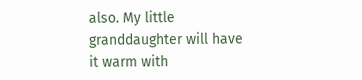also. My little granddaughter will have it warm with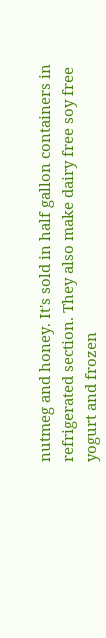nutmeg and honey. It's sold in half gallon containers in refrigerated section. They also make dairy free soy free yogurt and frozen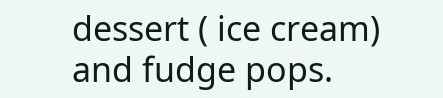dessert ( ice cream) and fudge pops.